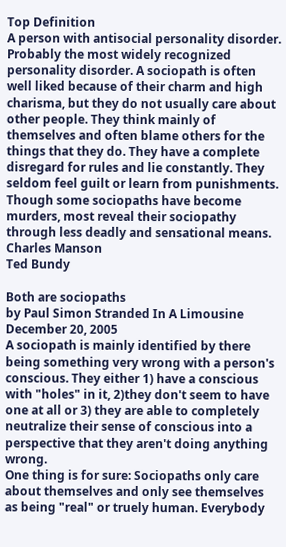Top Definition
A person with antisocial personality disorder. Probably the most widely recognized personality disorder. A sociopath is often well liked because of their charm and high charisma, but they do not usually care about other people. They think mainly of themselves and often blame others for the things that they do. They have a complete disregard for rules and lie constantly. They seldom feel guilt or learn from punishments. Though some sociopaths have become murders, most reveal their sociopathy through less deadly and sensational means.
Charles Manson
Ted Bundy

Both are sociopaths
by Paul Simon Stranded In A Limousine December 20, 2005
A sociopath is mainly identified by there being something very wrong with a person's conscious. They either 1) have a conscious with "holes" in it, 2)they don't seem to have one at all or 3) they are able to completely neutralize their sense of conscious into a perspective that they aren't doing anything wrong.
One thing is for sure: Sociopaths only care about themselves and only see themselves as being "real" or truely human. Everybody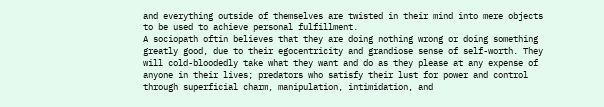and everything outside of themselves are twisted in their mind into mere objects to be used to achieve personal fulfillment.
A sociopath oftin believes that they are doing nothing wrong or doing something greatly good, due to their egocentricity and grandiose sense of self-worth. They will cold-bloodedly take what they want and do as they please at any expense of anyone in their lives; predators who satisfy their lust for power and control through superficial charm, manipulation, intimidation, and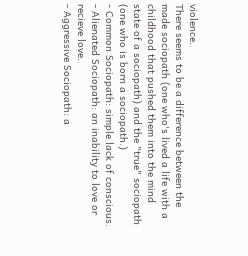violence.
There seems to be a difference between the made sociopath (one who's lived a life with a childhood that pushed them into the mind state of a sociopath) and the "true" sociopath (one who is born a sociopath.)
- Common Sociopath: simple lack of conscious.
- Alienated Sociopath: an inability to love or recieve love.
- Aggressive Sociopath: a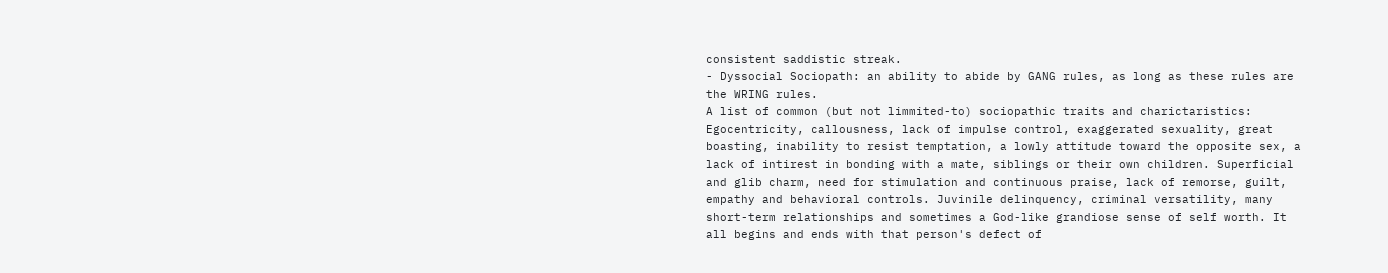consistent saddistic streak.
- Dyssocial Sociopath: an ability to abide by GANG rules, as long as these rules are the WRING rules.
A list of common (but not limmited-to) sociopathic traits and charictaristics:
Egocentricity, callousness, lack of impulse control, exaggerated sexuality, great boasting, inability to resist temptation, a lowly attitude toward the opposite sex, a lack of intirest in bonding with a mate, siblings or their own children. Superficial and glib charm, need for stimulation and continuous praise, lack of remorse, guilt, empathy and behavioral controls. Juvinile delinquency, criminal versatility, many short-term relationships and sometimes a God-like grandiose sense of self worth. It all begins and ends with that person's defect of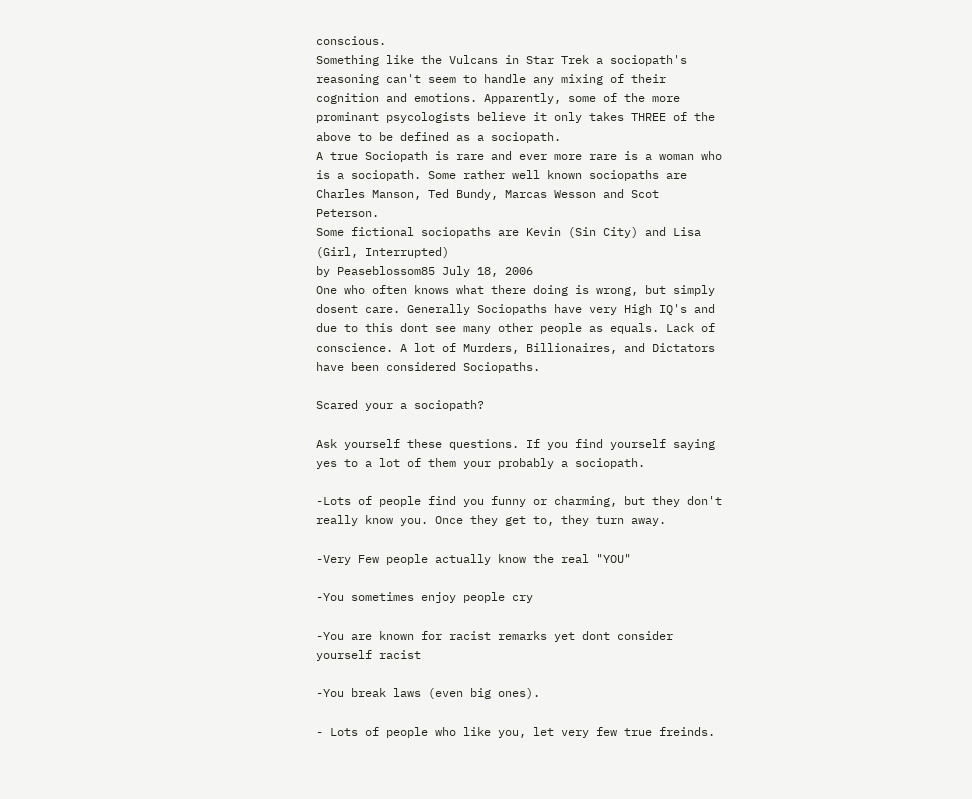conscious.
Something like the Vulcans in Star Trek a sociopath's reasoning can't seem to handle any mixing of their cognition and emotions. Apparently, some of the more prominant psycologists believe it only takes THREE of the above to be defined as a sociopath.
A true Sociopath is rare and ever more rare is a woman who is a sociopath. Some rather well known sociopaths are Charles Manson, Ted Bundy, Marcas Wesson and Scot Peterson.
Some fictional sociopaths are Kevin (Sin City) and Lisa (Girl, Interrupted)
by Peaseblossom85 July 18, 2006
One who often knows what there doing is wrong, but simply dosent care. Generally Sociopaths have very High IQ's and due to this dont see many other people as equals. Lack of conscience. A lot of Murders, Billionaires, and Dictators have been considered Sociopaths.

Scared your a sociopath?

Ask yourself these questions. If you find yourself saying yes to a lot of them your probably a sociopath.

-Lots of people find you funny or charming, but they don't really know you. Once they get to, they turn away.

-Very Few people actually know the real "YOU"

-You sometimes enjoy people cry

-You are known for racist remarks yet dont consider yourself racist

-You break laws (even big ones).

- Lots of people who like you, let very few true freinds.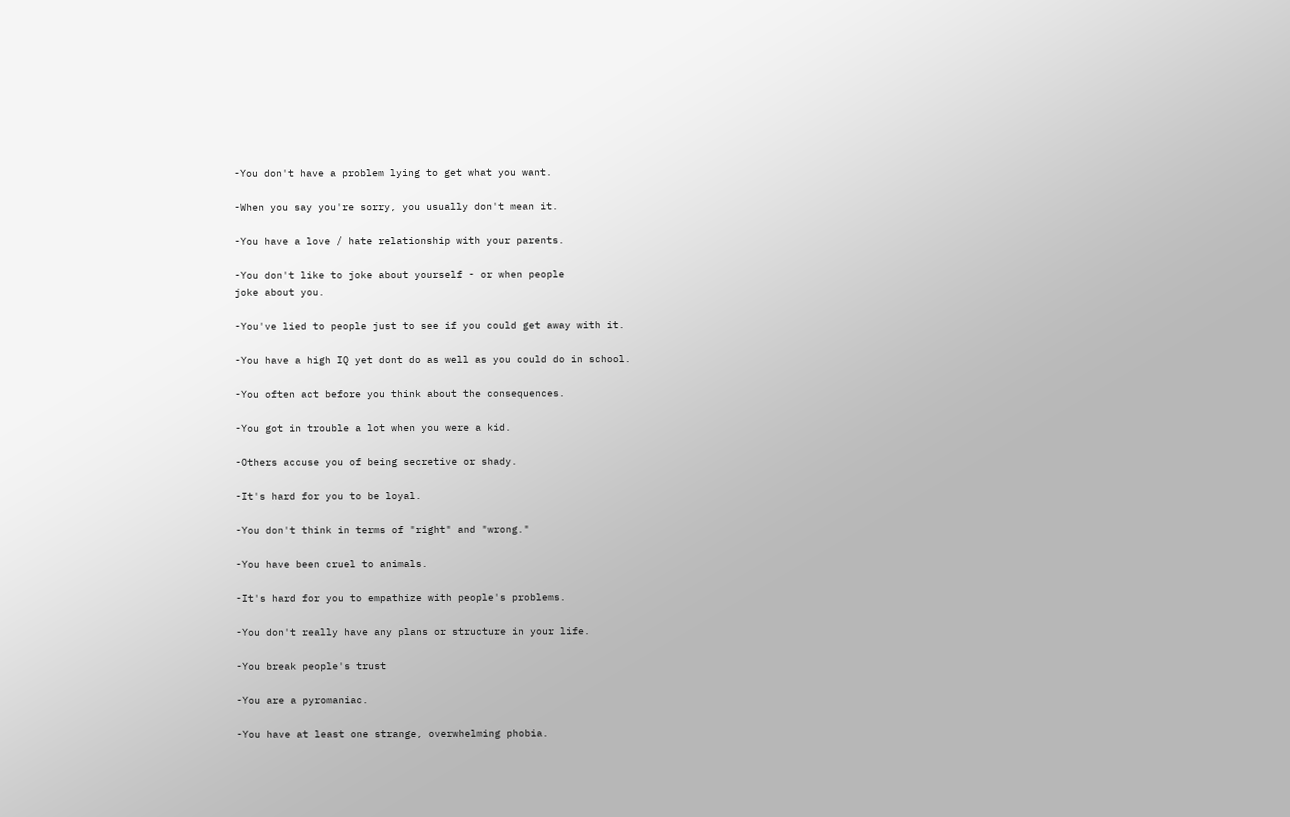-You don't have a problem lying to get what you want.

-When you say you're sorry, you usually don't mean it.

-You have a love / hate relationship with your parents.

-You don't like to joke about yourself - or when people
joke about you.

-You've lied to people just to see if you could get away with it.

-You have a high IQ yet dont do as well as you could do in school.

-You often act before you think about the consequences.

-You got in trouble a lot when you were a kid.

-Others accuse you of being secretive or shady.

-It's hard for you to be loyal.

-You don't think in terms of "right" and "wrong."

-You have been cruel to animals.

-It's hard for you to empathize with people's problems.

-You don't really have any plans or structure in your life.

-You break people's trust

-You are a pyromaniac.

-You have at least one strange, overwhelming phobia.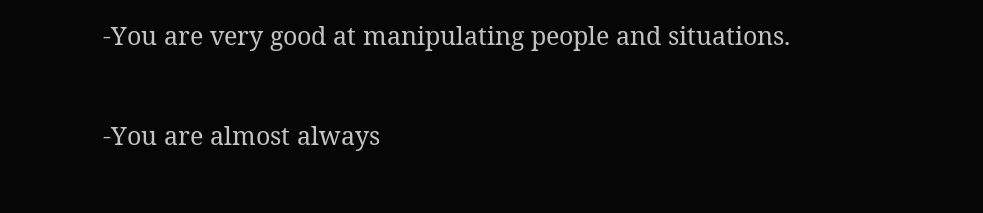-You are very good at manipulating people and situations.

-You are almost always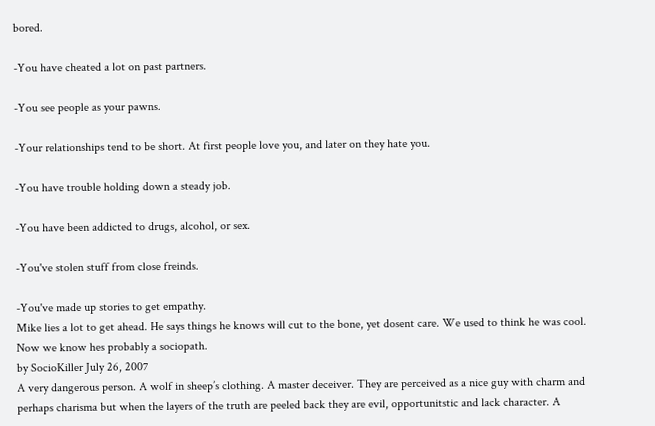bored.

-You have cheated a lot on past partners.

-You see people as your pawns.

-Your relationships tend to be short. At first people love you, and later on they hate you.

-You have trouble holding down a steady job.

-You have been addicted to drugs, alcohol, or sex.

-You've stolen stuff from close freinds.

-You've made up stories to get empathy.
Mike lies a lot to get ahead. He says things he knows will cut to the bone, yet dosent care. We used to think he was cool. Now we know hes probably a sociopath.
by SocioKiller July 26, 2007
A very dangerous person. A wolf in sheep’s clothing. A master deceiver. They are perceived as a nice guy with charm and perhaps charisma but when the layers of the truth are peeled back they are evil, opportunitstic and lack character. A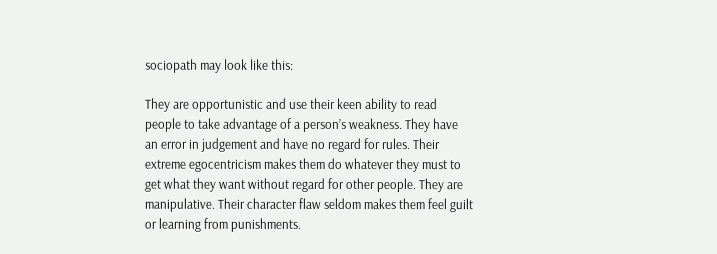sociopath may look like this:

They are opportunistic and use their keen ability to read people to take advantage of a person’s weakness. They have an error in judgement and have no regard for rules. Their extreme egocentricism makes them do whatever they must to get what they want without regard for other people. They are manipulative. Their character flaw seldom makes them feel guilt or learning from punishments.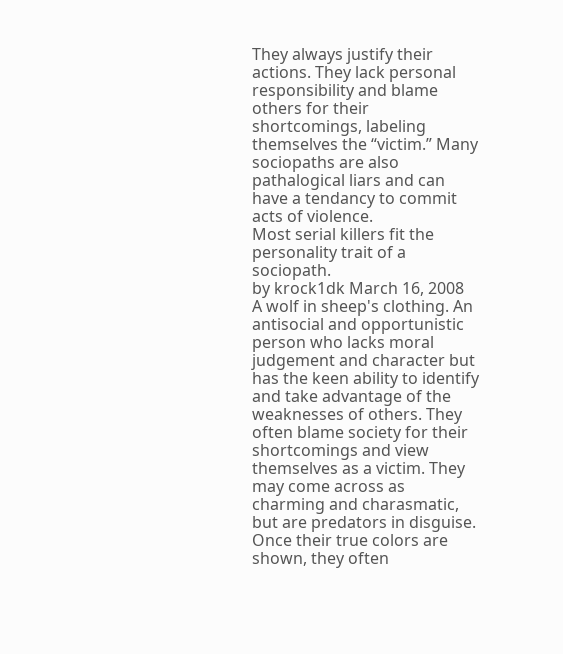They always justify their actions. They lack personal responsibility and blame others for their shortcomings, labeling themselves the “victim.” Many sociopaths are also pathalogical liars and can have a tendancy to commit acts of violence.
Most serial killers fit the personality trait of a sociopath.
by krock1dk March 16, 2008
A wolf in sheep's clothing. An antisocial and opportunistic person who lacks moral judgement and character but has the keen ability to identify and take advantage of the weaknesses of others. They often blame society for their shortcomings and view themselves as a victim. They may come across as charming and charasmatic, but are predators in disguise. Once their true colors are shown, they often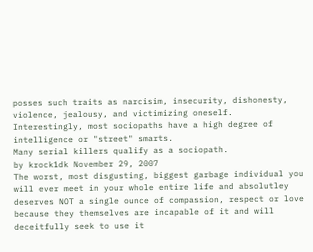posses such traits as narcisim, insecurity, dishonesty, violence, jealousy, and victimizing oneself. Interestingly, most sociopaths have a high degree of intelligence or "street" smarts.
Many serial killers qualify as a sociopath.
by krock1dk November 29, 2007
The worst, most disgusting, biggest garbage individual you will ever meet in your whole entire life and absolutley deserves NOT a single ounce of compassion, respect or love because they themselves are incapable of it and will deceitfully seek to use it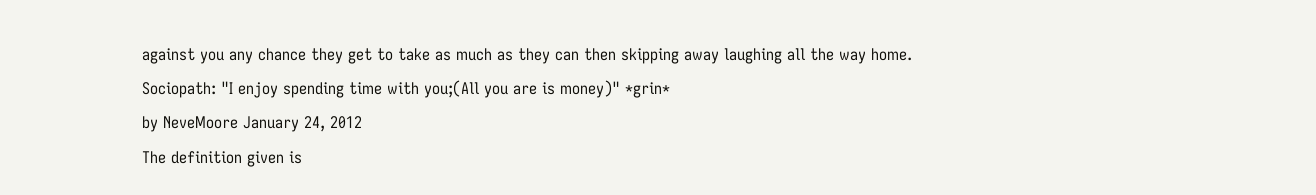against you any chance they get to take as much as they can then skipping away laughing all the way home.
Sociopath: "I enjoy spending time with you;(All you are is money)" *grin*
by NeveMoore January 24, 2012
The definition given is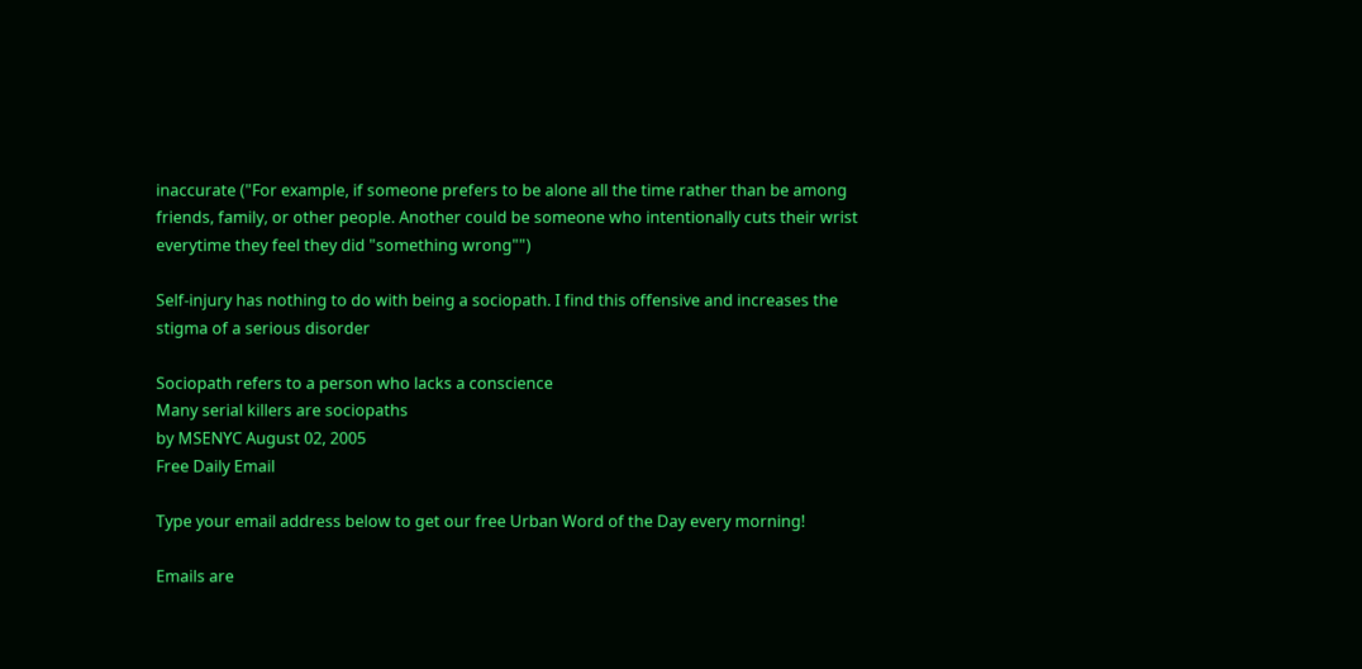inaccurate ("For example, if someone prefers to be alone all the time rather than be among friends, family, or other people. Another could be someone who intentionally cuts their wrist everytime they feel they did "something wrong"")

Self-injury has nothing to do with being a sociopath. I find this offensive and increases the stigma of a serious disorder

Sociopath refers to a person who lacks a conscience
Many serial killers are sociopaths
by MSENYC August 02, 2005
Free Daily Email

Type your email address below to get our free Urban Word of the Day every morning!

Emails are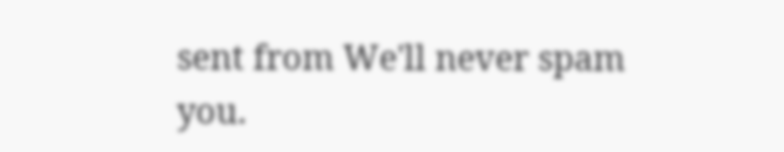sent from We'll never spam you.